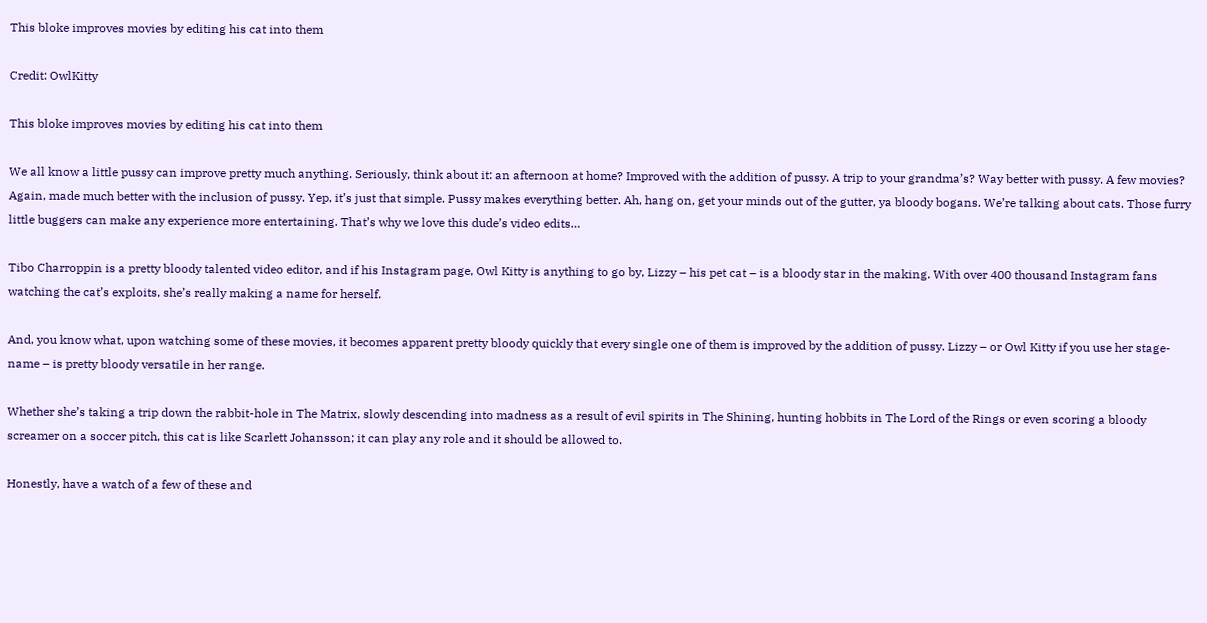This bloke improves movies by editing his cat into them

Credit: OwlKitty

This bloke improves movies by editing his cat into them

We all know a little pussy can improve pretty much anything. Seriously, think about it: an afternoon at home? Improved with the addition of pussy. A trip to your grandma’s? Way better with pussy. A few movies? Again, made much better with the inclusion of pussy. Yep, it’s just that simple. Pussy makes everything better. Ah, hang on, get your minds out of the gutter, ya bloody bogans. We’re talking about cats. Those furry little buggers can make any experience more entertaining. That’s why we love this dude’s video edits…

Tibo Charroppin is a pretty bloody talented video editor, and if his Instagram page, Owl Kitty is anything to go by, Lizzy – his pet cat – is a bloody star in the making. With over 400 thousand Instagram fans watching the cat’s exploits, she’s really making a name for herself.

And, you know what, upon watching some of these movies, it becomes apparent pretty bloody quickly that every single one of them is improved by the addition of pussy. Lizzy – or Owl Kitty if you use her stage-name – is pretty bloody versatile in her range.

Whether she’s taking a trip down the rabbit-hole in The Matrix, slowly descending into madness as a result of evil spirits in The Shining, hunting hobbits in The Lord of the Rings or even scoring a bloody screamer on a soccer pitch, this cat is like Scarlett Johansson; it can play any role and it should be allowed to.

Honestly, have a watch of a few of these and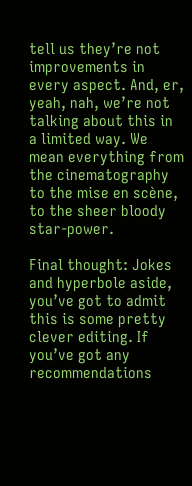tell us they’re not improvements in every aspect. And, er, yeah, nah, we’re not talking about this in a limited way. We mean everything from the cinematography to the mise en scène, to the sheer bloody star-power.

Final thought: Jokes and hyperbole aside, you’ve got to admit this is some pretty clever editing. If you’ve got any recommendations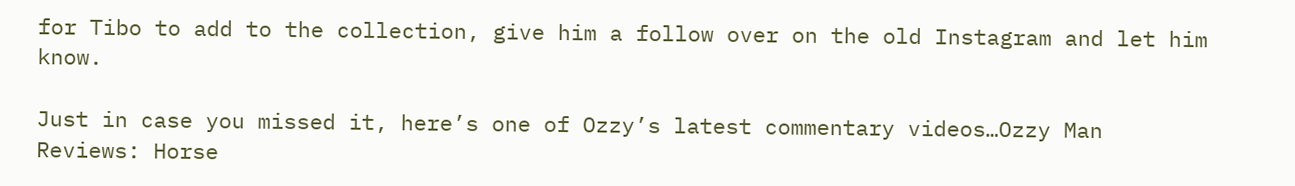for Tibo to add to the collection, give him a follow over on the old Instagram and let him know.

Just in case you missed it, here’s one of Ozzy’s latest commentary videos…Ozzy Man Reviews: Horse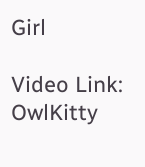Girl

Video Link: OwlKitty